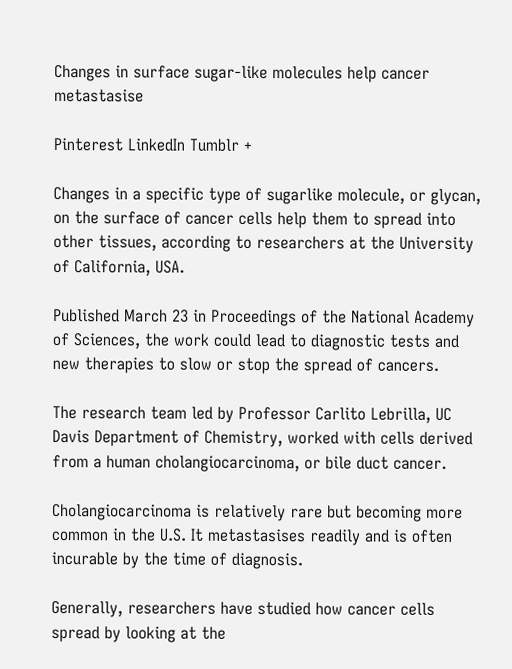Changes in surface sugar-like molecules help cancer metastasise

Pinterest LinkedIn Tumblr +

Changes in a specific type of sugarlike molecule, or glycan, on the surface of cancer cells help them to spread into other tissues, according to researchers at the University of California, USA.

Published March 23 in Proceedings of the National Academy of Sciences, the work could lead to diagnostic tests and new therapies to slow or stop the spread of cancers.

The research team led by Professor Carlito Lebrilla, UC Davis Department of Chemistry, worked with cells derived from a human cholangiocarcinoma, or bile duct cancer.

Cholangiocarcinoma is relatively rare but becoming more common in the U.S. It metastasises readily and is often incurable by the time of diagnosis.

Generally, researchers have studied how cancer cells spread by looking at the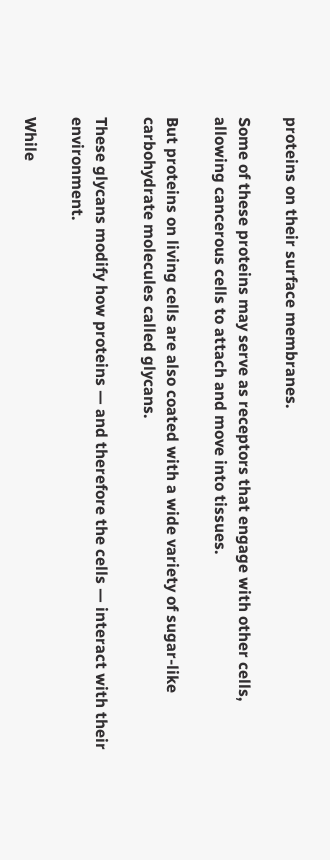proteins on their surface membranes.

Some of these proteins may serve as receptors that engage with other cells, allowing cancerous cells to attach and move into tissues.

But proteins on living cells are also coated with a wide variety of sugar-like carbohydrate molecules called glycans.

These glycans modify how proteins — and therefore the cells — interact with their environment.

While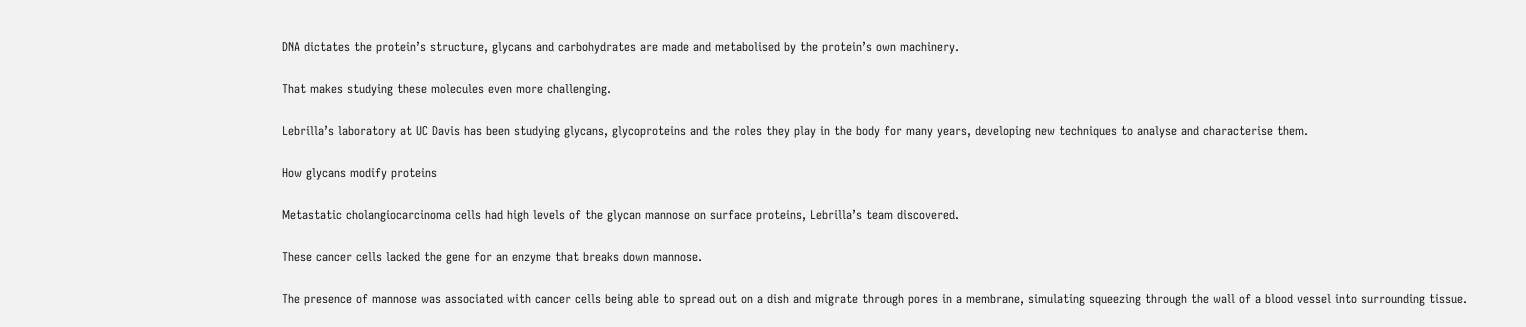DNA dictates the protein’s structure, glycans and carbohydrates are made and metabolised by the protein’s own machinery.

That makes studying these molecules even more challenging.

Lebrilla’s laboratory at UC Davis has been studying glycans, glycoproteins and the roles they play in the body for many years, developing new techniques to analyse and characterise them.

How glycans modify proteins

Metastatic cholangiocarcinoma cells had high levels of the glycan mannose on surface proteins, Lebrilla’s team discovered.

These cancer cells lacked the gene for an enzyme that breaks down mannose.

The presence of mannose was associated with cancer cells being able to spread out on a dish and migrate through pores in a membrane, simulating squeezing through the wall of a blood vessel into surrounding tissue.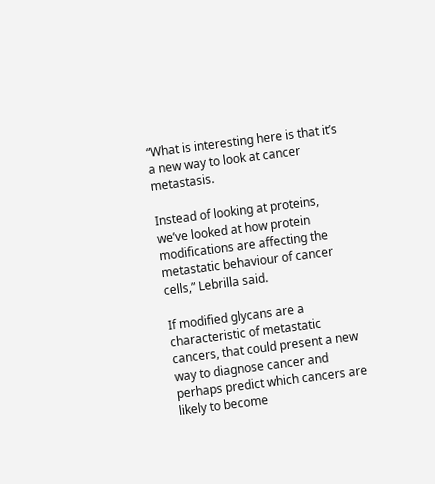“What is interesting here is that it’s a new way to look at cancer metastasis.

Instead of looking at proteins, we’ve looked at how protein modifications are affecting the metastatic behaviour of cancer cells,” Lebrilla said.

If modified glycans are a characteristic of metastatic cancers, that could present a new way to diagnose cancer and perhaps predict which cancers are likely to become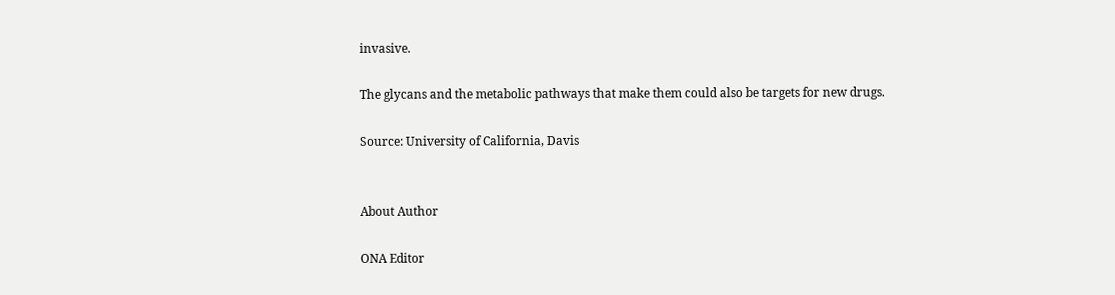invasive.

The glycans and the metabolic pathways that make them could also be targets for new drugs.

Source: University of California, Davis


About Author

ONA Editor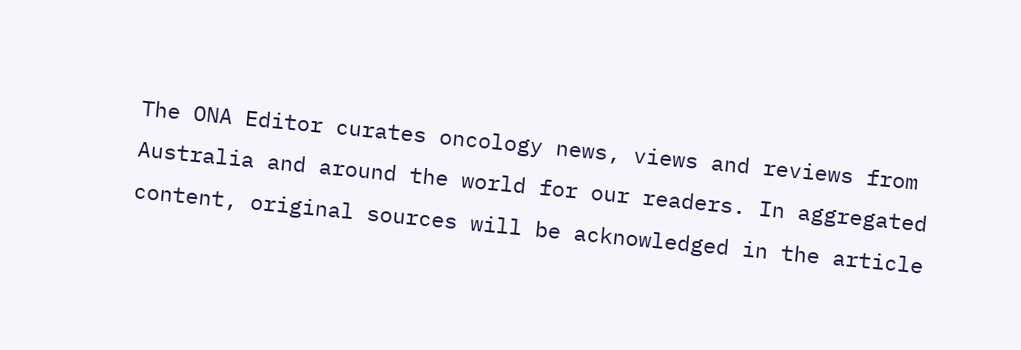The ONA Editor curates oncology news, views and reviews from Australia and around the world for our readers. In aggregated content, original sources will be acknowledged in the article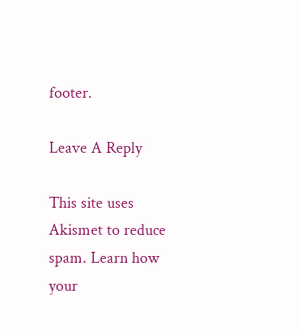footer.

Leave A Reply

This site uses Akismet to reduce spam. Learn how your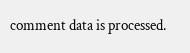comment data is processed.